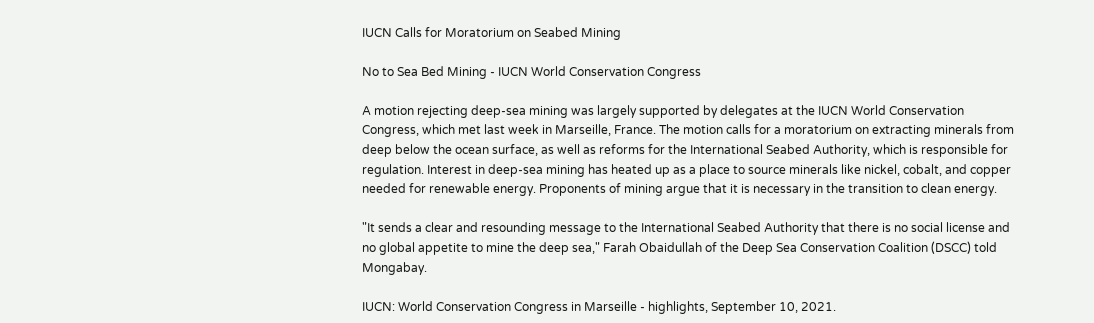IUCN Calls for Moratorium on Seabed Mining

No to Sea Bed Mining - IUCN World Conservation Congress

A motion rejecting deep-sea mining was largely supported by delegates at the IUCN World Conservation Congress, which met last week in Marseille, France. The motion calls for a moratorium on extracting minerals from deep below the ocean surface, as well as reforms for the International Seabed Authority, which is responsible for regulation. Interest in deep-sea mining has heated up as a place to source minerals like nickel, cobalt, and copper needed for renewable energy. Proponents of mining argue that it is necessary in the transition to clean energy.

"It sends a clear and resounding message to the International Seabed Authority that there is no social license and no global appetite to mine the deep sea," Farah Obaidullah of the Deep Sea Conservation Coalition (DSCC) told Mongabay.

IUCN: World Conservation Congress in Marseille - highlights, September 10, 2021.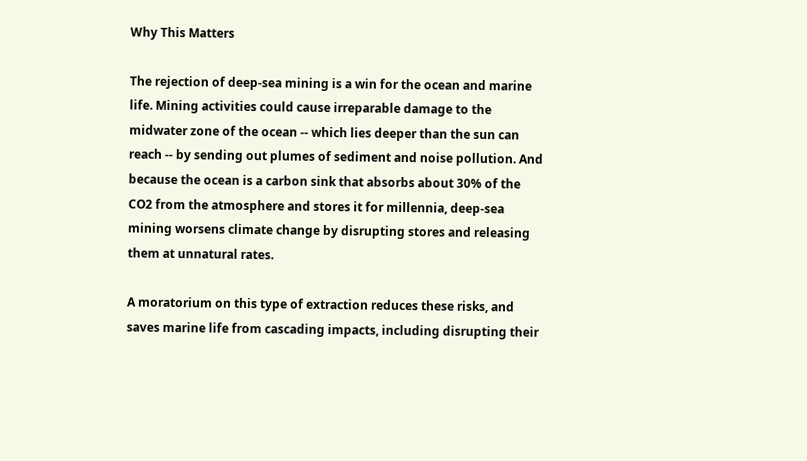Why This Matters

The rejection of deep-sea mining is a win for the ocean and marine life. Mining activities could cause irreparable damage to the midwater zone of the ocean -- which lies deeper than the sun can reach -- by sending out plumes of sediment and noise pollution. And because the ocean is a carbon sink that absorbs about 30% of the CO2 from the atmosphere and stores it for millennia, deep-sea mining worsens climate change by disrupting stores and releasing them at unnatural rates.

A moratorium on this type of extraction reduces these risks, and saves marine life from cascading impacts, including disrupting their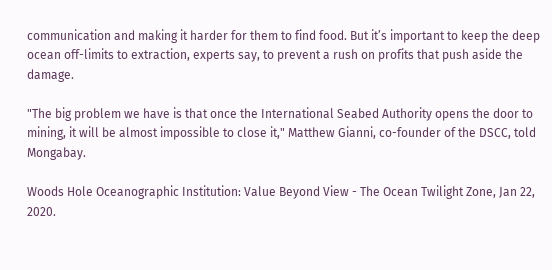communication and making it harder for them to find food. But it’s important to keep the deep ocean off-limits to extraction, experts say, to prevent a rush on profits that push aside the damage.

"The big problem we have is that once the International Seabed Authority opens the door to mining, it will be almost impossible to close it," Matthew Gianni, co-founder of the DSCC, told Mongabay.

Woods Hole Oceanographic Institution: Value Beyond View - The Ocean Twilight Zone, Jan 22, 2020.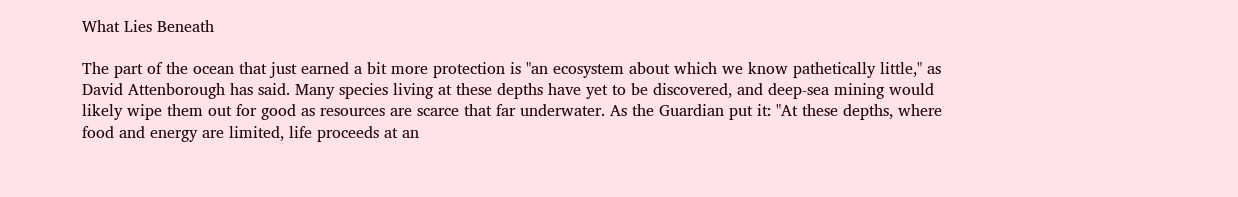What Lies Beneath

The part of the ocean that just earned a bit more protection is "an ecosystem about which we know pathetically little," as David Attenborough has said. Many species living at these depths have yet to be discovered, and deep-sea mining would likely wipe them out for good as resources are scarce that far underwater. As the Guardian put it: "At these depths, where food and energy are limited, life proceeds at an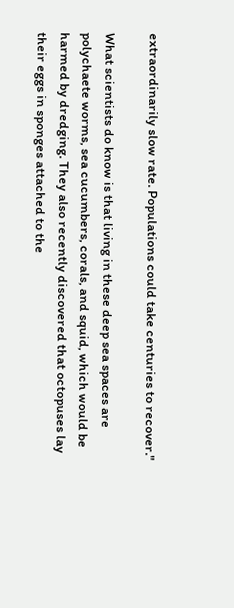extraordinarily slow rate. Populations could take centuries to recover."

What scientists do know is that living in these deep sea spaces are polychaete worms, sea cucumbers, corals, and squid, which would be harmed by dredging. They also recently discovered that octopuses lay their eggs in sponges attached to the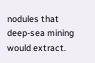nodules that deep-sea mining would extract.